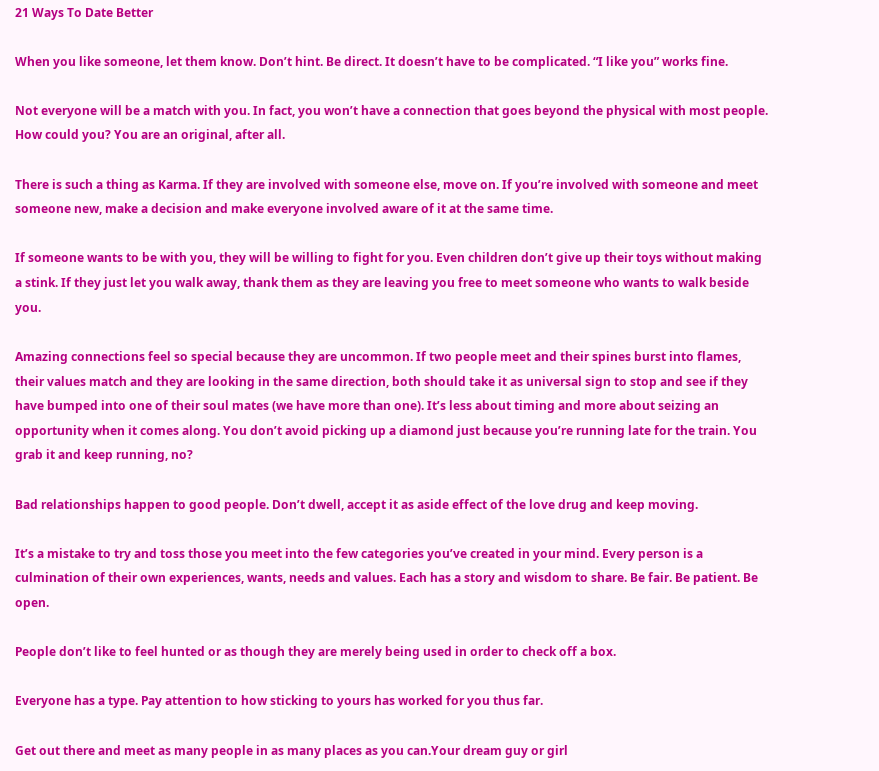21 Ways To Date Better

When you like someone, let them know. Don’t hint. Be direct. It doesn’t have to be complicated. “I like you” works fine.

Not everyone will be a match with you. In fact, you won’t have a connection that goes beyond the physical with most people. How could you? You are an original, after all.

There is such a thing as Karma. If they are involved with someone else, move on. If you’re involved with someone and meet someone new, make a decision and make everyone involved aware of it at the same time.

If someone wants to be with you, they will be willing to fight for you. Even children don’t give up their toys without making a stink. If they just let you walk away, thank them as they are leaving you free to meet someone who wants to walk beside you.

Amazing connections feel so special because they are uncommon. If two people meet and their spines burst into flames, their values match and they are looking in the same direction, both should take it as universal sign to stop and see if they have bumped into one of their soul mates (we have more than one). It’s less about timing and more about seizing an opportunity when it comes along. You don’t avoid picking up a diamond just because you’re running late for the train. You grab it and keep running, no?

Bad relationships happen to good people. Don’t dwell, accept it as aside effect of the love drug and keep moving.

It’s a mistake to try and toss those you meet into the few categories you’ve created in your mind. Every person is a culmination of their own experiences, wants, needs and values. Each has a story and wisdom to share. Be fair. Be patient. Be open.

People don’t like to feel hunted or as though they are merely being used in order to check off a box.

Everyone has a type. Pay attention to how sticking to yours has worked for you thus far.

Get out there and meet as many people in as many places as you can.Your dream guy or girl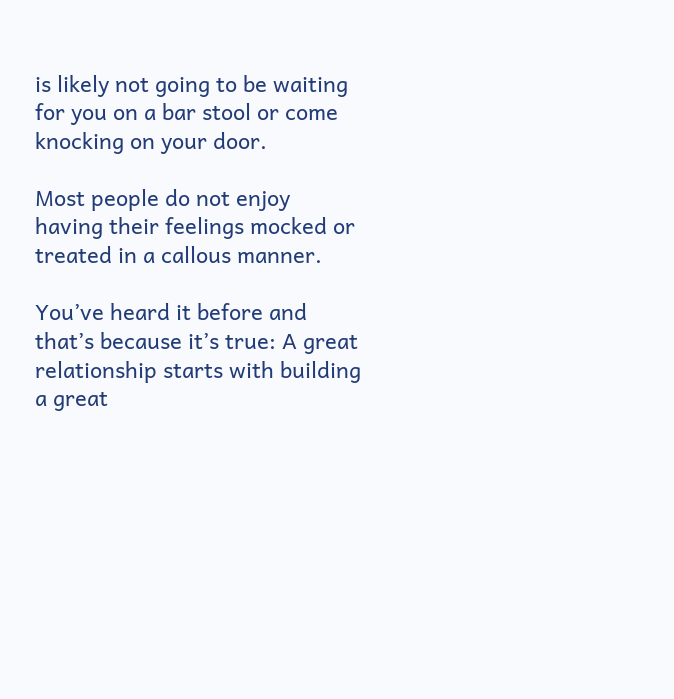is likely not going to be waiting for you on a bar stool or come knocking on your door.

Most people do not enjoy having their feelings mocked or treated in a callous manner.

You’ve heard it before and that’s because it’s true: A great relationship starts with building a great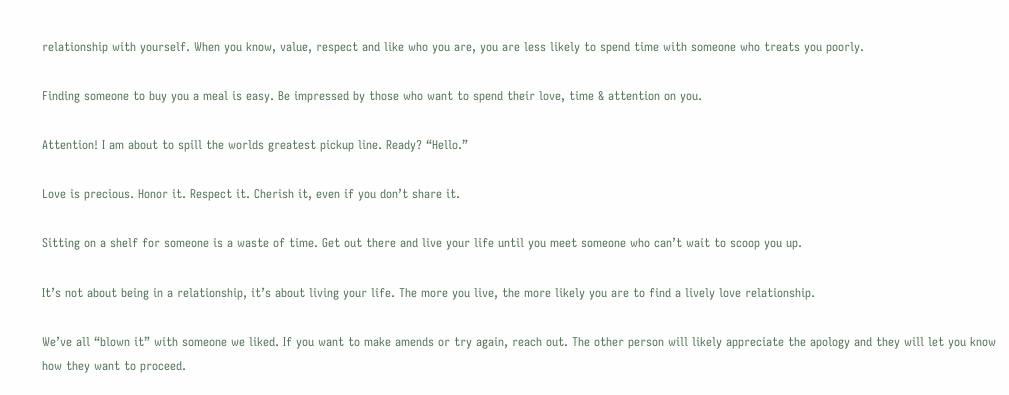relationship with yourself. When you know, value, respect and like who you are, you are less likely to spend time with someone who treats you poorly.

Finding someone to buy you a meal is easy. Be impressed by those who want to spend their love, time & attention on you.

Attention! I am about to spill the worlds greatest pickup line. Ready? “Hello.”

Love is precious. Honor it. Respect it. Cherish it, even if you don’t share it.

Sitting on a shelf for someone is a waste of time. Get out there and live your life until you meet someone who can’t wait to scoop you up.

It’s not about being in a relationship, it’s about living your life. The more you live, the more likely you are to find a lively love relationship.

We’ve all “blown it” with someone we liked. If you want to make amends or try again, reach out. The other person will likely appreciate the apology and they will let you know how they want to proceed.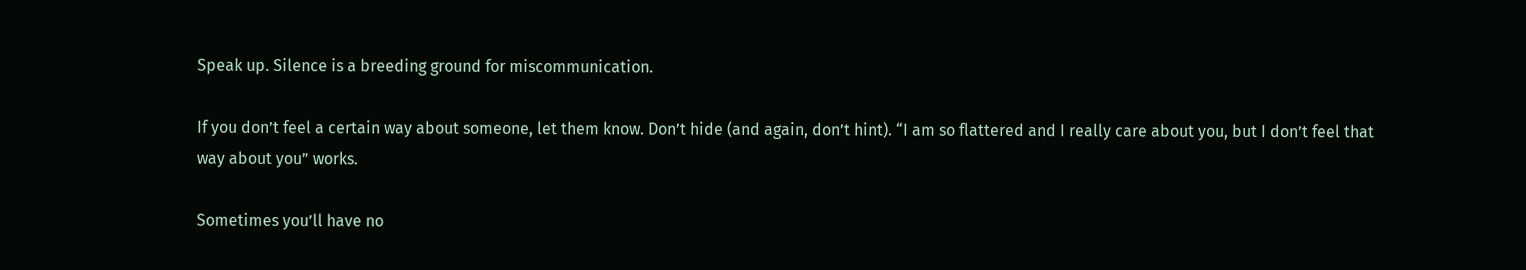Speak up. Silence is a breeding ground for miscommunication.

If you don’t feel a certain way about someone, let them know. Don’t hide (and again, don’t hint). “I am so flattered and I really care about you, but I don’t feel that way about you” works.

Sometimes you’ll have no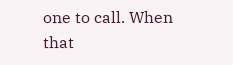one to call. When that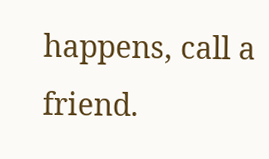happens, call a friend.